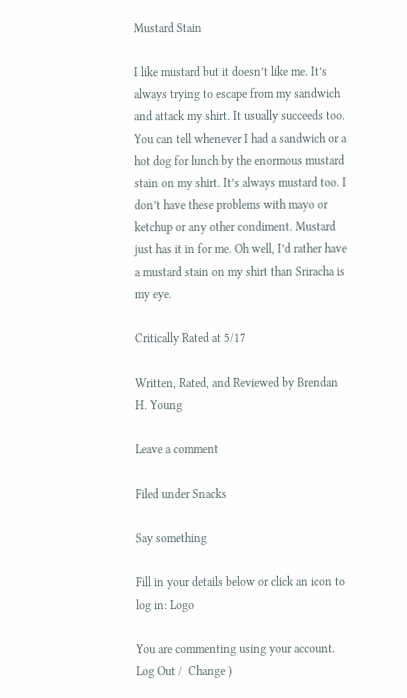Mustard Stain

I like mustard but it doesn’t like me. It’s always trying to escape from my sandwich and attack my shirt. It usually succeeds too. You can tell whenever I had a sandwich or a hot dog for lunch by the enormous mustard stain on my shirt. It’s always mustard too. I don’t have these problems with mayo or ketchup or any other condiment. Mustard just has it in for me. Oh well, I’d rather have a mustard stain on my shirt than Sriracha is my eye.

Critically Rated at 5/17

Written, Rated, and Reviewed by Brendan H. Young

Leave a comment

Filed under Snacks

Say something

Fill in your details below or click an icon to log in: Logo

You are commenting using your account. Log Out /  Change )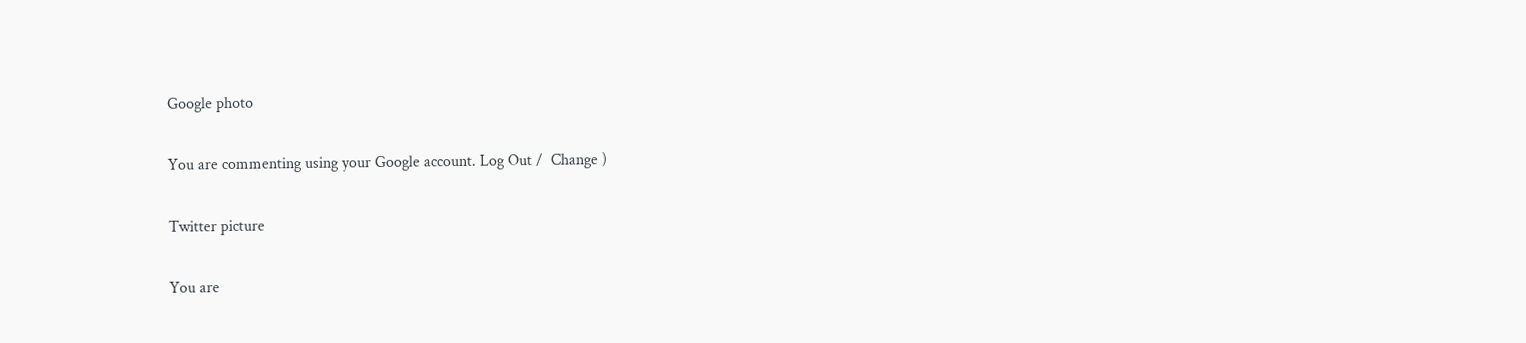Google photo

You are commenting using your Google account. Log Out /  Change )

Twitter picture

You are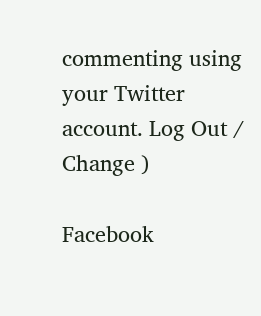commenting using your Twitter account. Log Out /  Change )

Facebook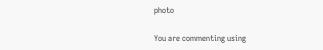photo

You are commenting using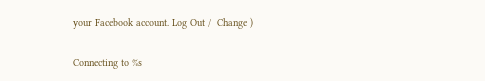your Facebook account. Log Out /  Change )

Connecting to %s